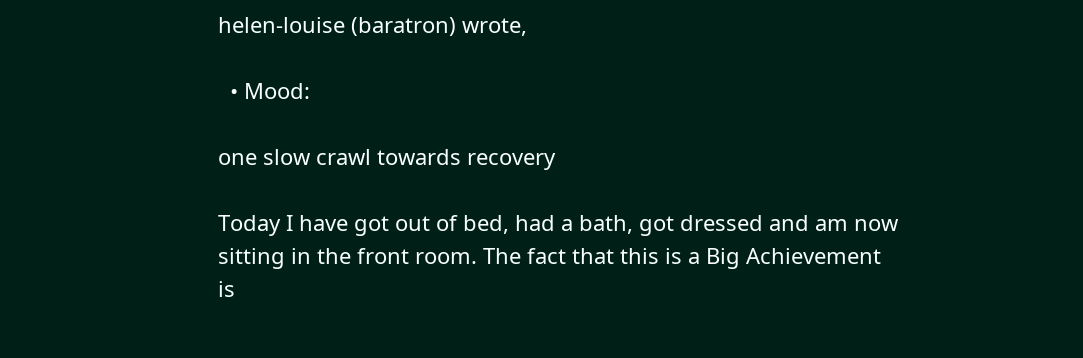helen-louise (baratron) wrote,

  • Mood:

one slow crawl towards recovery

Today I have got out of bed, had a bath, got dressed and am now sitting in the front room. The fact that this is a Big Achievement is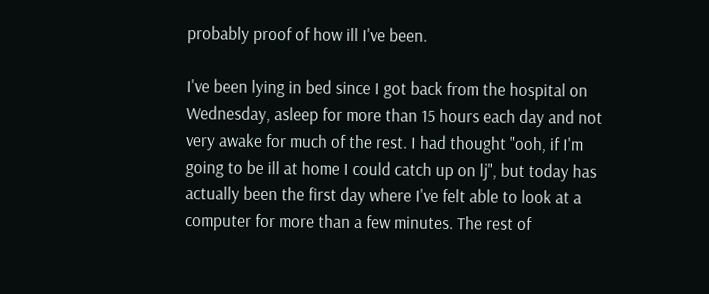probably proof of how ill I've been.

I've been lying in bed since I got back from the hospital on Wednesday, asleep for more than 15 hours each day and not very awake for much of the rest. I had thought "ooh, if I'm going to be ill at home I could catch up on lj", but today has actually been the first day where I've felt able to look at a computer for more than a few minutes. The rest of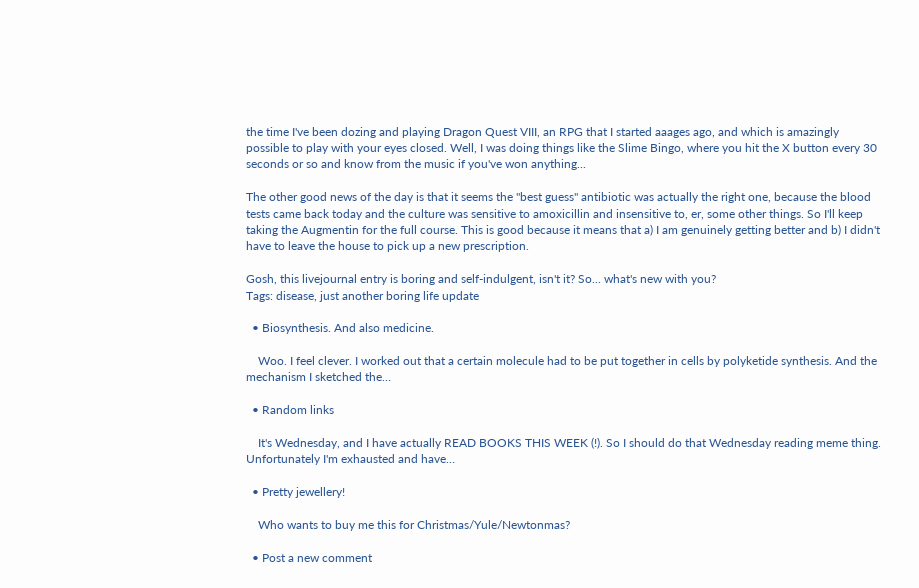the time I've been dozing and playing Dragon Quest VIII, an RPG that I started aaages ago, and which is amazingly possible to play with your eyes closed. Well, I was doing things like the Slime Bingo, where you hit the X button every 30 seconds or so and know from the music if you've won anything...

The other good news of the day is that it seems the "best guess" antibiotic was actually the right one, because the blood tests came back today and the culture was sensitive to amoxicillin and insensitive to, er, some other things. So I'll keep taking the Augmentin for the full course. This is good because it means that a) I am genuinely getting better and b) I didn't have to leave the house to pick up a new prescription.

Gosh, this livejournal entry is boring and self-indulgent, isn't it? So... what's new with you?
Tags: disease, just another boring life update

  • Biosynthesis. And also medicine.

    Woo. I feel clever. I worked out that a certain molecule had to be put together in cells by polyketide synthesis. And the mechanism I sketched the…

  • Random links

    It's Wednesday, and I have actually READ BOOKS THIS WEEK (!). So I should do that Wednesday reading meme thing. Unfortunately I'm exhausted and have…

  • Pretty jewellery!

    Who wants to buy me this for Christmas/Yule/Newtonmas?

  • Post a new comment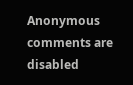Anonymous comments are disabled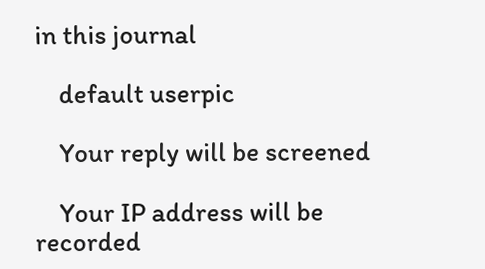in this journal

    default userpic

    Your reply will be screened

    Your IP address will be recorded